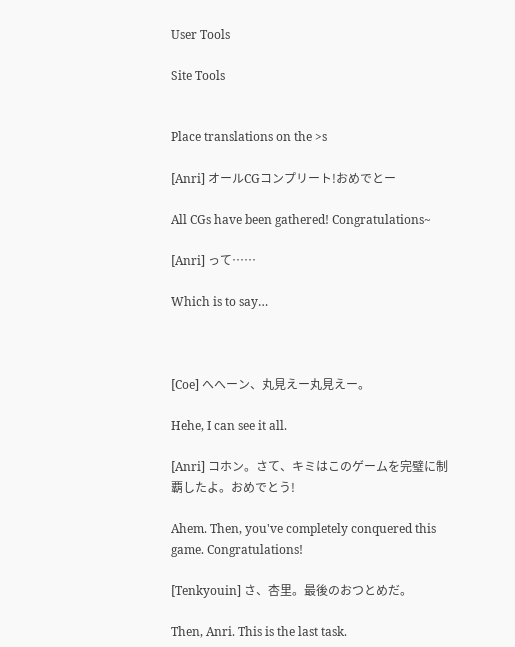User Tools

Site Tools


Place translations on the >s

[Anri] オールCGコンプリート!おめでとー

All CGs have been gathered! Congratulations~

[Anri] って……

Which is to say…



[Coe] へへーン、丸見えー丸見えー。

Hehe, I can see it all.

[Anri] コホン。さて、キミはこのゲームを完璧に制覇したよ。おめでとう!

Ahem. Then, you've completely conquered this game. Congratulations!

[Tenkyouin] さ、杏里。最後のおつとめだ。

Then, Anri. This is the last task.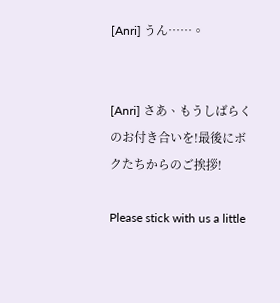[Anri] うん……。


[Anri] さあ、もうしばらくのお付き合いを!最後にボクたちからのご挨拶!

Please stick with us a little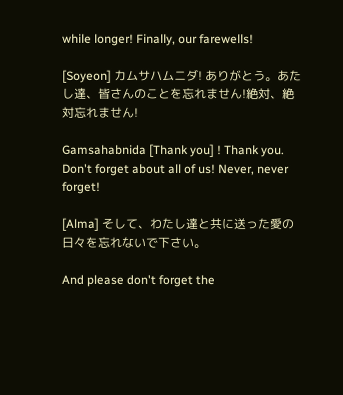while longer! Finally, our farewells!

[Soyeon] カムサハムニダ! ありがとう。あたし達、皆さんのことを忘れません!絶対、絶対忘れません!

Gamsahabnida [Thank you] ! Thank you. Don't forget about all of us! Never, never forget!

[Alma] そして、わたし達と共に送った愛の日々を忘れないで下さい。

And please don't forget the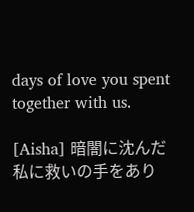days of love you spent together with us.

[Aisha] 暗闇に沈んだ私に救いの手をあり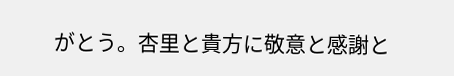がとう。杏里と貴方に敬意と感謝と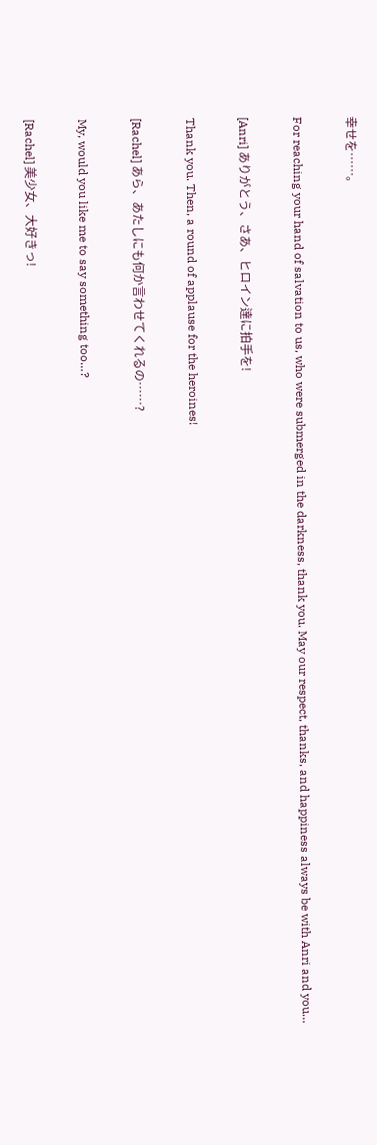幸せを……。

For reaching your hand of salvation to us, who were submerged in the darkness, thank you. May our respect, thanks, and happiness always be with Anri and you…

[Anri] ありがとう、さあ、ヒロイン達に拍手を!

Thank you. Then, a round of applause for the heroines!

[Rachel] あら、あたしにも何か言わせてくれるの……?

My, would you like me to say something too…?

[Rachel] 美少女、大好きっ!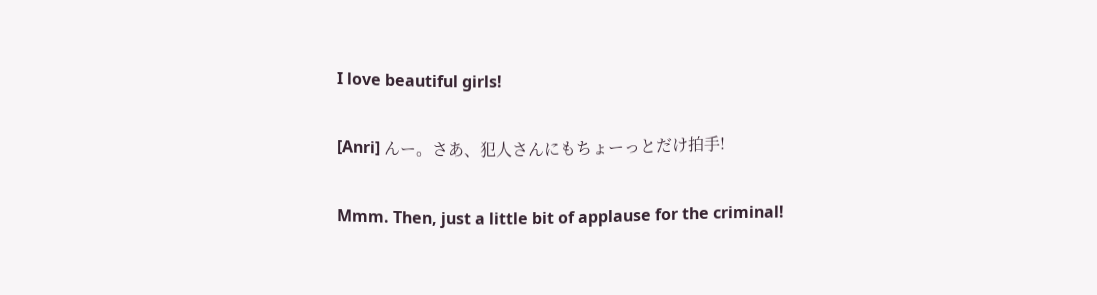I love beautiful girls!

[Anri] んー。さあ、犯人さんにもちょーっとだけ拍手!

Mmm. Then, just a little bit of applause for the criminal!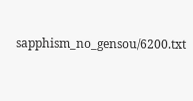sapphism_no_gensou/6200.txt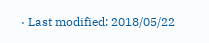· Last modified: 2018/05/22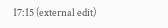17:15 (external edit)